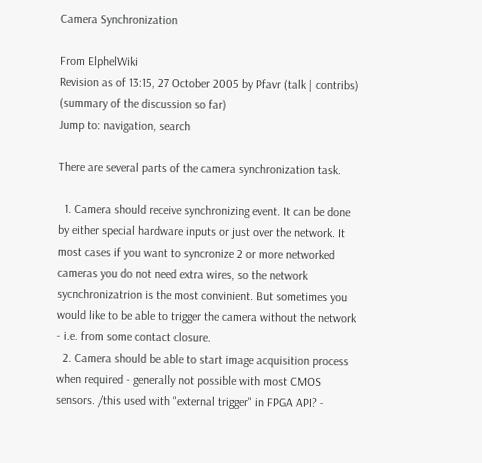Camera Synchronization

From ElphelWiki
Revision as of 13:15, 27 October 2005 by Pfavr (talk | contribs) (summary of the discussion so far)
Jump to: navigation, search

There are several parts of the camera synchronization task.

  1. Camera should receive synchronizing event. It can be done by either special hardware inputs or just over the network. It most cases if you want to syncronize 2 or more networked cameras you do not need extra wires, so the network sycnchronizatrion is the most convinient. But sometimes you would like to be able to trigger the camera without the network - i.e. from some contact closure.
  2. Camera should be able to start image acquisition process when required - generally not possible with most CMOS sensors. /this used with "external trigger" in FPGA API? -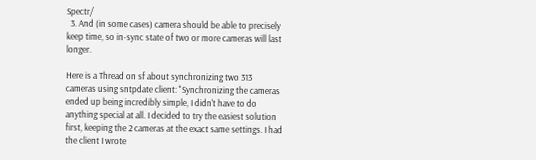Spectr/
  3. And (in some cases) camera should be able to precisely keep time, so in-sync state of two or more cameras will last longer.

Here is a Thread on sf about synchronizing two 313 cameras using sntpdate client: "Synchronizing the cameras ended up being incredibly simple, I didn't have to do anything special at all. I decided to try the easiest solution first, keeping the 2 cameras at the exact same settings. I had the client I wrote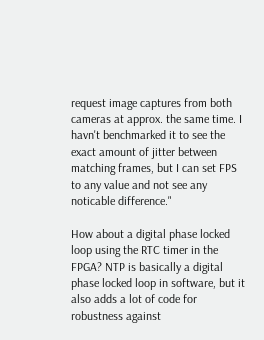request image captures from both cameras at approx. the same time. I havn't benchmarked it to see the exact amount of jitter between matching frames, but I can set FPS to any value and not see any noticable difference."

How about a digital phase locked loop using the RTC timer in the FPGA? NTP is basically a digital phase locked loop in software, but it also adds a lot of code for robustness against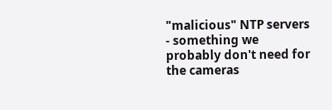"malicious" NTP servers - something we probably don't need for the cameras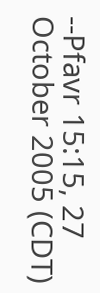--Pfavr 15:15, 27 October 2005 (CDT)